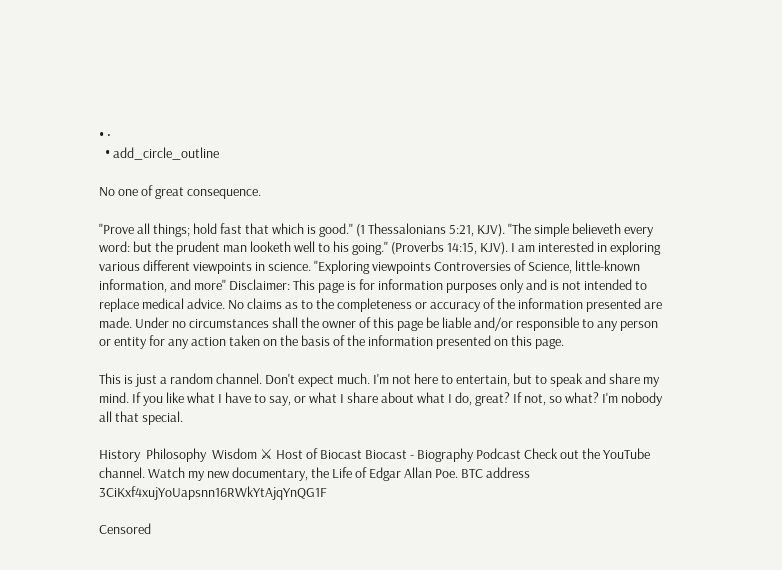• ·
  • add_circle_outline

No one of great consequence.

"Prove all things; hold fast that which is good." (1 Thessalonians 5:21, KJV). "The simple believeth every word: but the prudent man looketh well to his going." (Proverbs 14:15, KJV). I am interested in exploring various different viewpoints in science. "Exploring viewpoints Controversies of Science, little-known information, and more" Disclaimer: This page is for information purposes only and is not intended to replace medical advice. No claims as to the completeness or accuracy of the information presented are made. Under no circumstances shall the owner of this page be liable and/or responsible to any person or entity for any action taken on the basis of the information presented on this page.

This is just a random channel. Don't expect much. I'm not here to entertain, but to speak and share my mind. If you like what I have to say, or what I share about what I do, great? If not, so what? I'm nobody all that special.

History  Philosophy  Wisdom ⚔ Host of Biocast Biocast - Biography Podcast Check out the YouTube channel. Watch my new documentary, the Life of Edgar Allan Poe. BTC address 3CiKxf4xujYoUapsnn16RWkYtAjqYnQG1F

Censored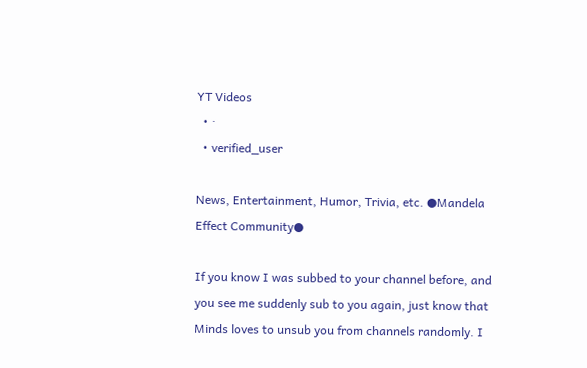YT Videos
  • ·
  • verified_user

News, Entertainment, Humor, Trivia, etc. ●Mandela Effect Community●

If you know I was subbed to your channel before, and you see me suddenly sub to you again, just know that Minds loves to unsub you from channels randomly. I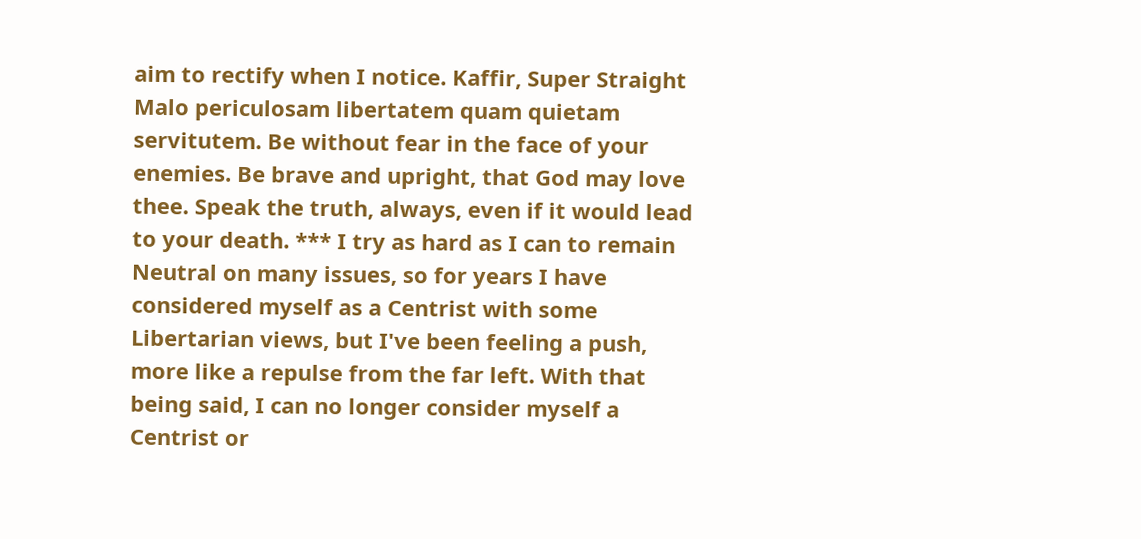aim to rectify when I notice. Kaffir, Super Straight Malo periculosam libertatem quam quietam servitutem. Be without fear in the face of your enemies. Be brave and upright, that God may love thee. Speak the truth, always, even if it would lead to your death. *** I try as hard as I can to remain Neutral on many issues, so for years I have considered myself as a Centrist with some Libertarian views, but I've been feeling a push, more like a repulse from the far left. With that being said, I can no longer consider myself a Centrist or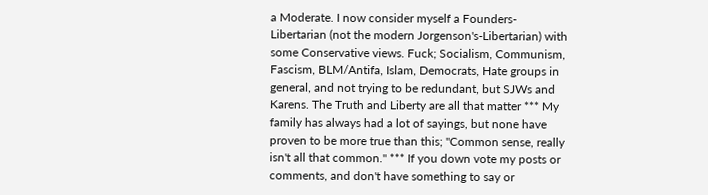a Moderate. I now consider myself a Founders-Libertarian (not the modern Jorgenson's-Libertarian) with some Conservative views. Fuck; Socialism, Communism, Fascism, BLM/Antifa, Islam, Democrats, Hate groups in general, and not trying to be redundant, but SJWs and Karens. The Truth and Liberty are all that matter *** My family has always had a lot of sayings, but none have proven to be more true than this; "Common sense, really isn't all that common." *** If you down vote my posts or comments, and don't have something to say or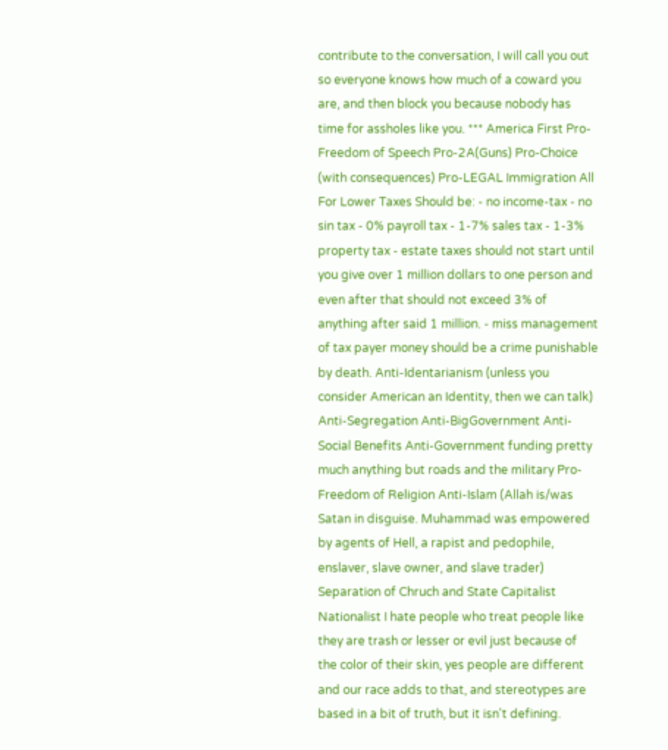contribute to the conversation, I will call you out so everyone knows how much of a coward you are, and then block you because nobody has time for assholes like you. *** America First Pro-Freedom of Speech Pro-2A(Guns) Pro-Choice (with consequences) Pro-LEGAL Immigration All For Lower Taxes Should be: - no income-tax - no sin tax - 0% payroll tax - 1-7% sales tax - 1-3% property tax - estate taxes should not start until you give over 1 million dollars to one person and even after that should not exceed 3% of anything after said 1 million. - miss management of tax payer money should be a crime punishable by death. Anti-Identarianism (unless you consider American an Identity, then we can talk) Anti-Segregation Anti-BigGovernment Anti-Social Benefits Anti-Government funding pretty much anything but roads and the military Pro-Freedom of Religion Anti-Islam (Allah is/was Satan in disguise. Muhammad was empowered by agents of Hell, a rapist and pedophile, enslaver, slave owner, and slave trader) Separation of Chruch and State Capitalist Nationalist I hate people who treat people like they are trash or lesser or evil just because of the color of their skin, yes people are different and our race adds to that, and stereotypes are based in a bit of truth, but it isn't defining.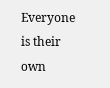Everyone is their own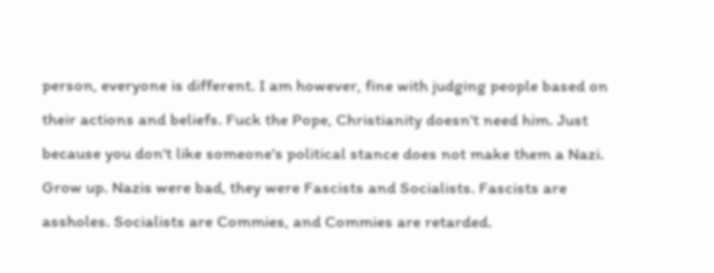person, everyone is different. I am however, fine with judging people based on their actions and beliefs. Fuck the Pope, Christianity doesn't need him. Just because you don't like someone's political stance does not make them a Nazi. Grow up. Nazis were bad, they were Fascists and Socialists. Fascists are assholes. Socialists are Commies, and Commies are retarded.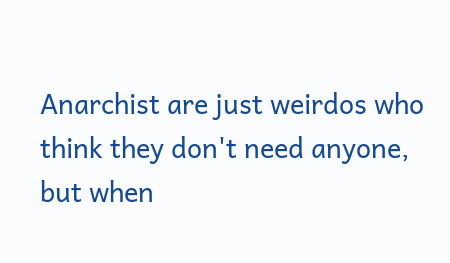Anarchist are just weirdos who think they don't need anyone, but when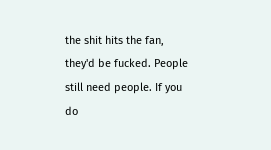the shit hits the fan, they'd be fucked. People still need people. If you do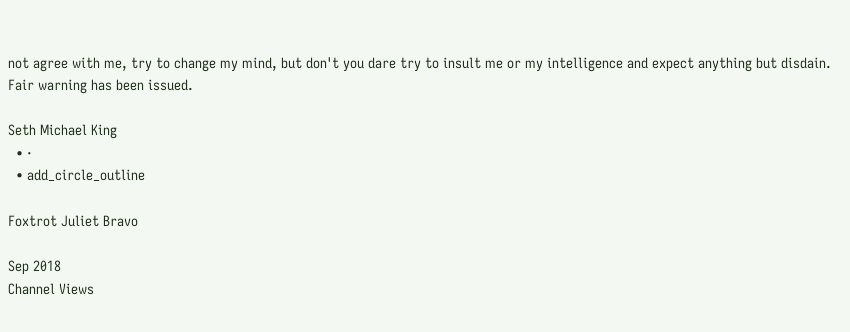not agree with me, try to change my mind, but don't you dare try to insult me or my intelligence and expect anything but disdain. Fair warning has been issued.

Seth Michael King
  • ·
  • add_circle_outline

Foxtrot Juliet Bravo

Sep 2018
Channel Views